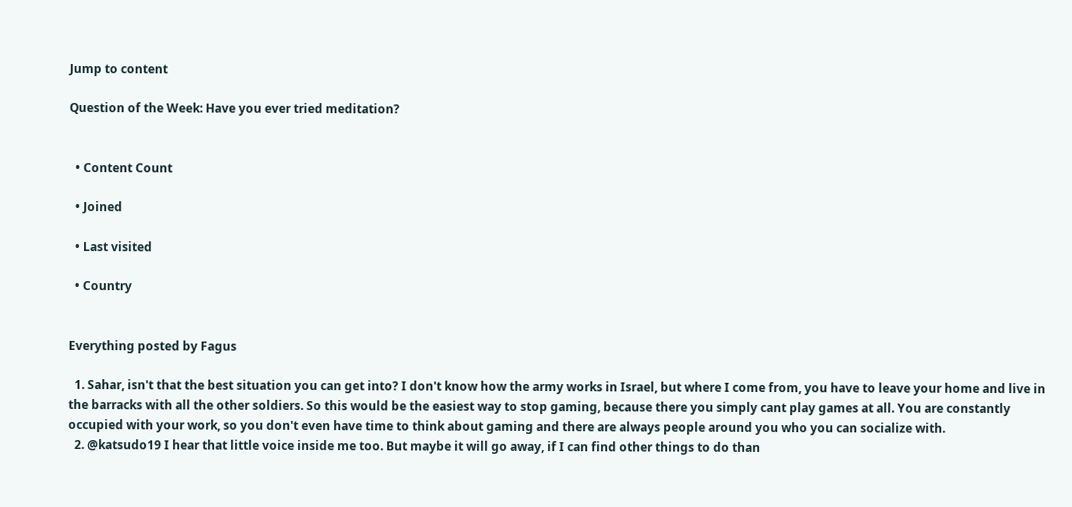Jump to content

Question of the Week: Have you ever tried meditation?


  • Content Count

  • Joined

  • Last visited

  • Country


Everything posted by Fagus

  1. Sahar, isn't that the best situation you can get into? I don't know how the army works in Israel, but where I come from, you have to leave your home and live in the barracks with all the other soldiers. So this would be the easiest way to stop gaming, because there you simply cant play games at all. You are constantly occupied with your work, so you don't even have time to think about gaming and there are always people around you who you can socialize with.
  2. @katsudo19 I hear that little voice inside me too. But maybe it will go away, if I can find other things to do than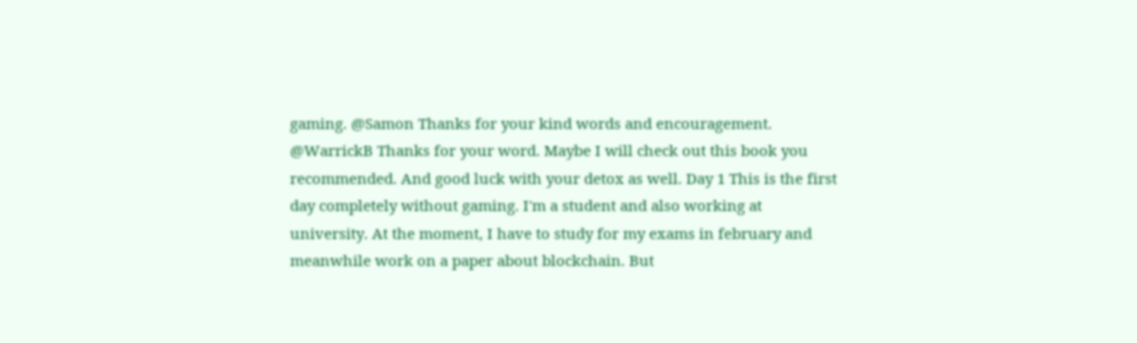gaming. @Samon Thanks for your kind words and encouragement. @WarrickB Thanks for your word. Maybe I will check out this book you recommended. And good luck with your detox as well. Day 1 This is the first day completely without gaming. I'm a student and also working at university. At the moment, I have to study for my exams in february and meanwhile work on a paper about blockchain. But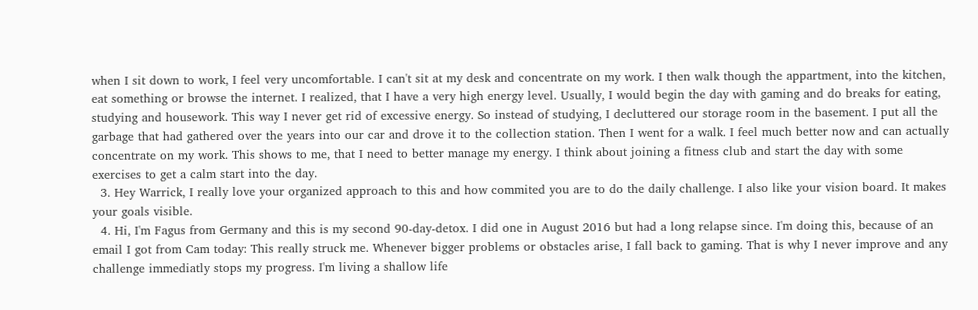when I sit down to work, I feel very uncomfortable. I can't sit at my desk and concentrate on my work. I then walk though the appartment, into the kitchen, eat something or browse the internet. I realized, that I have a very high energy level. Usually, I would begin the day with gaming and do breaks for eating, studying and housework. This way I never get rid of excessive energy. So instead of studying, I decluttered our storage room in the basement. I put all the garbage that had gathered over the years into our car and drove it to the collection station. Then I went for a walk. I feel much better now and can actually concentrate on my work. This shows to me, that I need to better manage my energy. I think about joining a fitness club and start the day with some exercises to get a calm start into the day.
  3. Hey Warrick, I really love your organized approach to this and how commited you are to do the daily challenge. I also like your vision board. It makes your goals visible.
  4. Hi, I'm Fagus from Germany and this is my second 90-day-detox. I did one in August 2016 but had a long relapse since. I'm doing this, because of an email I got from Cam today: This really struck me. Whenever bigger problems or obstacles arise, I fall back to gaming. That is why I never improve and any challenge immediatly stops my progress. I'm living a shallow life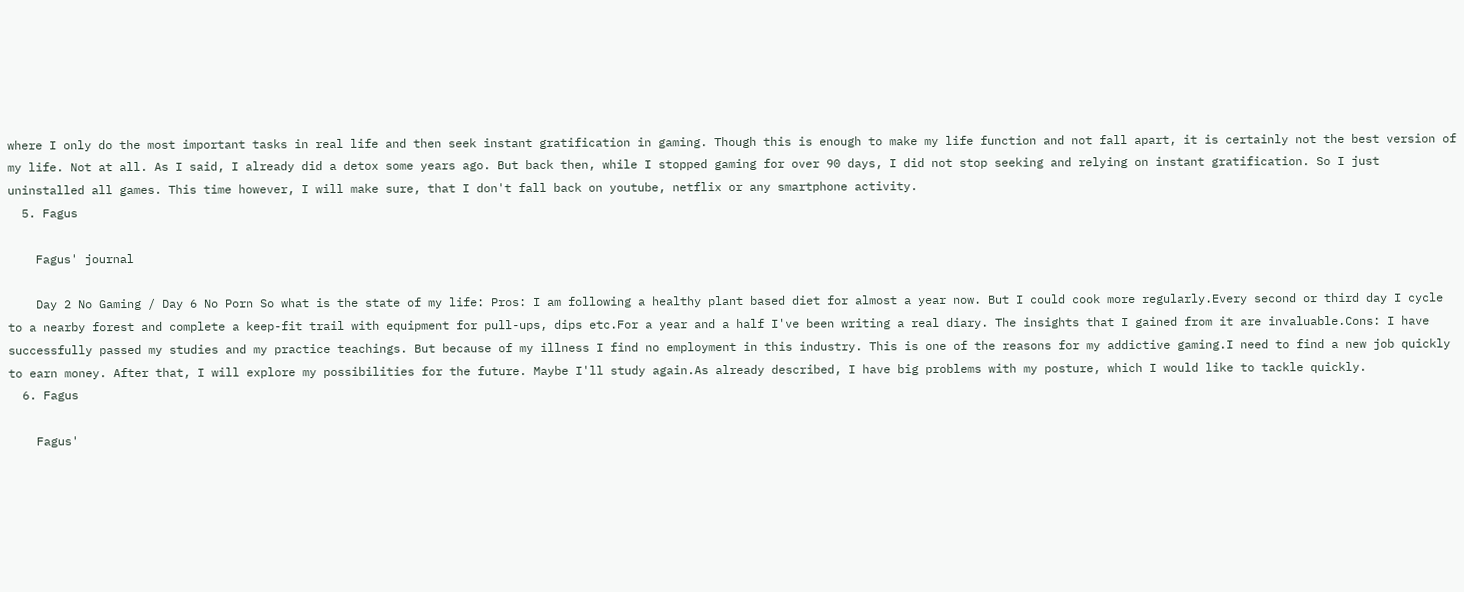where I only do the most important tasks in real life and then seek instant gratification in gaming. Though this is enough to make my life function and not fall apart, it is certainly not the best version of my life. Not at all. As I said, I already did a detox some years ago. But back then, while I stopped gaming for over 90 days, I did not stop seeking and relying on instant gratification. So I just uninstalled all games. This time however, I will make sure, that I don't fall back on youtube, netflix or any smartphone activity.
  5. Fagus

    Fagus' journal

    Day 2 No Gaming / Day 6 No Porn So what is the state of my life: Pros: I am following a healthy plant based diet for almost a year now. But I could cook more regularly.Every second or third day I cycle to a nearby forest and complete a keep-fit trail with equipment for pull-ups, dips etc.For a year and a half I've been writing a real diary. The insights that I gained from it are invaluable.Cons: I have successfully passed my studies and my practice teachings. But because of my illness I find no employment in this industry. This is one of the reasons for my addictive gaming.I need to find a new job quickly to earn money. After that, I will explore my possibilities for the future. Maybe I'll study again.As already described, I have big problems with my posture, which I would like to tackle quickly.
  6. Fagus

    Fagus'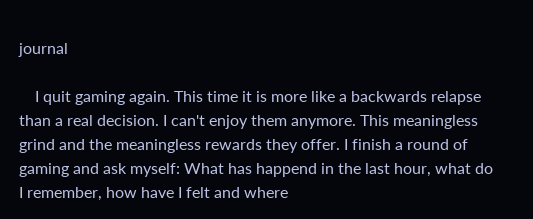journal

    I quit gaming again. This time it is more like a backwards relapse than a real decision. I can't enjoy them anymore. This meaningless grind and the meaningless rewards they offer. I finish a round of gaming and ask myself: What has happend in the last hour, what do I remember, how have I felt and where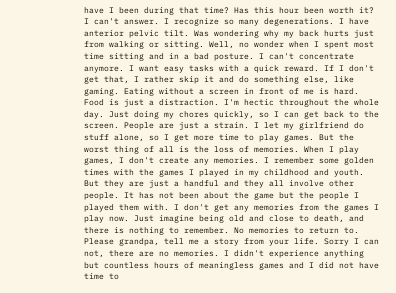have I been during that time? Has this hour been worth it? I can't answer. I recognize so many degenerations. I have anterior pelvic tilt. Was wondering why my back hurts just from walking or sitting. Well, no wonder when I spent most time sitting and in a bad posture. I can't concentrate anymore. I want easy tasks with a quick reward. If I don't get that, I rather skip it and do something else, like gaming. Eating without a screen in front of me is hard. Food is just a distraction. I'm hectic throughout the whole day. Just doing my chores quickly, so I can get back to the screen. People are just a strain. I let my girlfriend do stuff alone, so I get more time to play games. But the worst thing of all is the loss of memories. When I play games, I don't create any memories. I remember some golden times with the games I played in my childhood and youth. But they are just a handful and they all involve other people. It has not been about the game but the people I played them with. I don't get any memories from the games I play now. Just imagine being old and close to death, and there is nothing to remember. No memories to return to. Please grandpa, tell me a story from your life. Sorry I can not, there are no memories. I didn't experience anything but countless hours of meaningless games and I did not have time to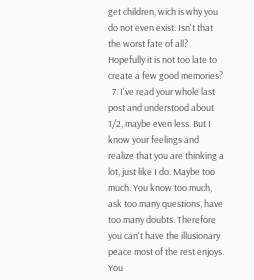get children, wich is why you do not even exist. Isn't that the worst fate of all? Hopefully it is not too late to create a few good memories?
  7. I've read your whole last post and understood about 1/2, maybe even less. But I know your feelings and realize that you are thinking a lot, just like I do. Maybe too much. You know too much, ask too many questions, have too many doubts. Therefore you can't have the illusionary peace most of the rest enjoys. You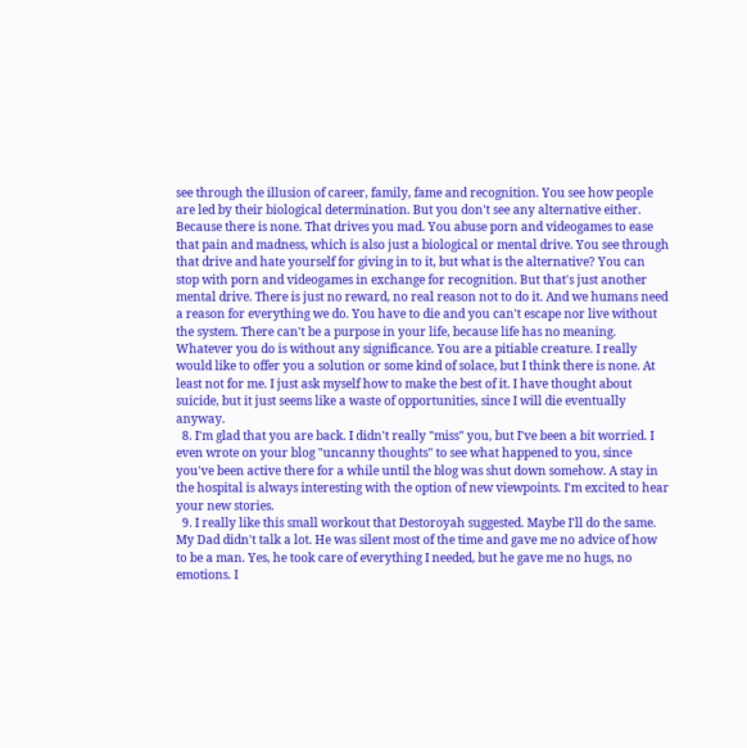see through the illusion of career, family, fame and recognition. You see how people are led by their biological determination. But you don't see any alternative either. Because there is none. That drives you mad. You abuse porn and videogames to ease that pain and madness, which is also just a biological or mental drive. You see through that drive and hate yourself for giving in to it, but what is the alternative? You can stop with porn and videogames in exchange for recognition. But that's just another mental drive. There is just no reward, no real reason not to do it. And we humans need a reason for everything we do. You have to die and you can't escape nor live without the system. There can't be a purpose in your life, because life has no meaning. Whatever you do is without any significance. You are a pitiable creature. I really would like to offer you a solution or some kind of solace, but I think there is none. At least not for me. I just ask myself how to make the best of it. I have thought about suicide, but it just seems like a waste of opportunities, since I will die eventually anyway.
  8. I'm glad that you are back. I didn't really "miss" you, but I've been a bit worried. I even wrote on your blog "uncanny thoughts" to see what happened to you, since you've been active there for a while until the blog was shut down somehow. A stay in the hospital is always interesting with the option of new viewpoints. I'm excited to hear your new stories.
  9. I really like this small workout that Destoroyah suggested. Maybe I'll do the same. My Dad didn't talk a lot. He was silent most of the time and gave me no advice of how to be a man. Yes, he took care of everything I needed, but he gave me no hugs, no emotions. I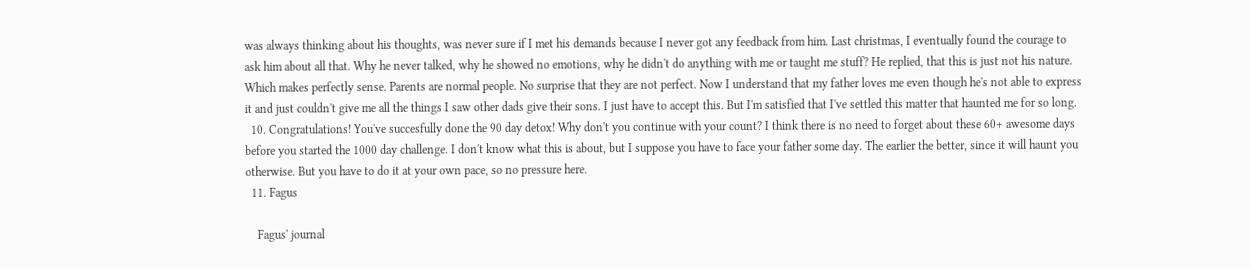was always thinking about his thoughts, was never sure if I met his demands because I never got any feedback from him. Last christmas, I eventually found the courage to ask him about all that. Why he never talked, why he showed no emotions, why he didn't do anything with me or taught me stuff? He replied, that this is just not his nature. Which makes perfectly sense. Parents are normal people. No surprise that they are not perfect. Now I understand that my father loves me even though he's not able to express it and just couldn't give me all the things I saw other dads give their sons. I just have to accept this. But I'm satisfied that I've settled this matter that haunted me for so long.
  10. Congratulations! You've succesfully done the 90 day detox! Why don't you continue with your count? I think there is no need to forget about these 60+ awesome days before you started the 1000 day challenge. I don't know what this is about, but I suppose you have to face your father some day. The earlier the better, since it will haunt you otherwise. But you have to do it at your own pace, so no pressure here.
  11. Fagus

    Fagus' journal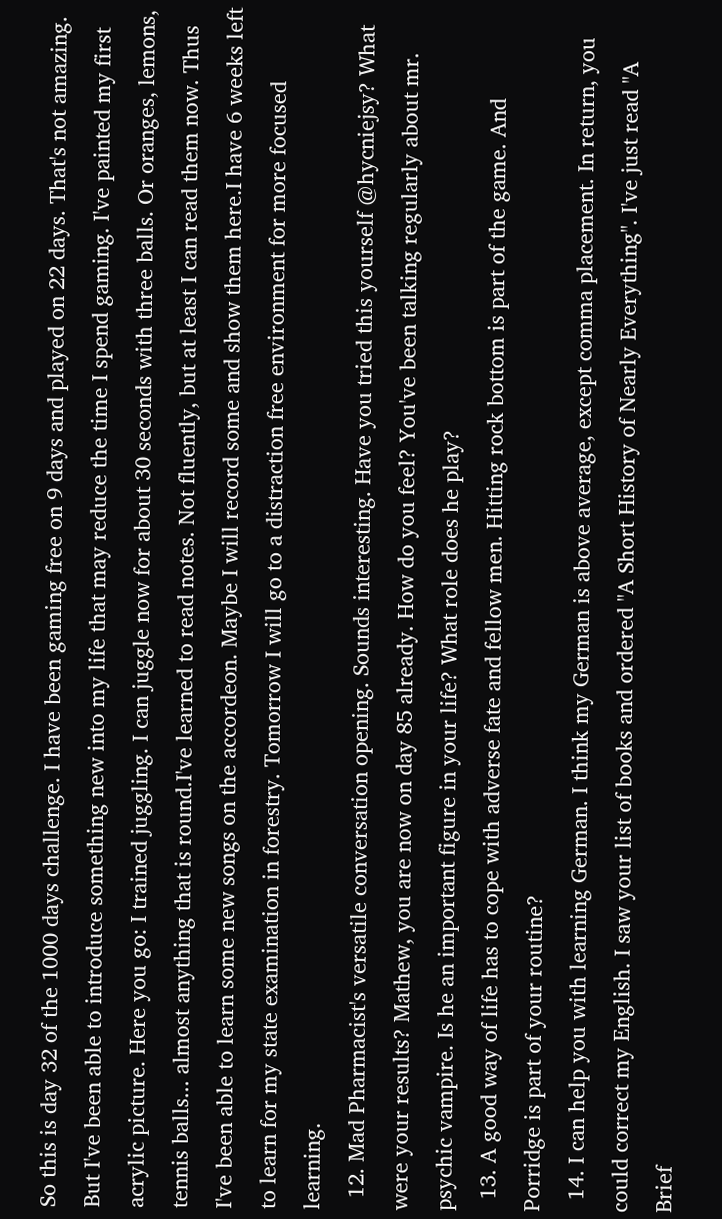So this is day 32 of the 1000 days challenge. I have been gaming free on 9 days and played on 22 days. That's not amazing. But I've been able to introduce something new into my life that may reduce the time I spend gaming. I've painted my first acrylic picture. Here you go: I trained juggling. I can juggle now for about 30 seconds with three balls. Or oranges, lemons, tennis balls... almost anything that is round.I've learned to read notes. Not fluently, but at least I can read them now. Thus I've been able to learn some new songs on the accordeon. Maybe I will record some and show them here.I have 6 weeks left to learn for my state examination in forestry. Tomorrow I will go to a distraction free environment for more focused learning.
  12. Mad Pharmacist's versatile conversation opening. Sounds interesting. Have you tried this yourself @hycniejsy? What were your results? Mathew, you are now on day 85 already. How do you feel? You've been talking regularly about mr. psychic vampire. Is he an important figure in your life? What role does he play?
  13. A good way of life has to cope with adverse fate and fellow men. Hitting rock bottom is part of the game. And Porridge is part of your routine?
  14. I can help you with learning German. I think my German is above average, except comma placement. In return, you could correct my English. I saw your list of books and ordered "A Short History of Nearly Everything". I've just read "A Brief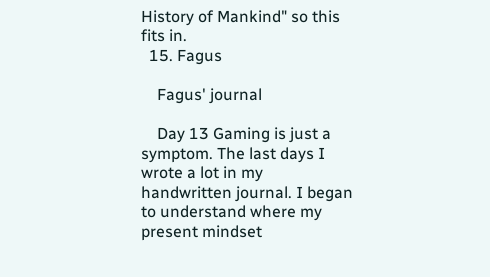History of Mankind" so this fits in.
  15. Fagus

    Fagus' journal

    Day 13 Gaming is just a symptom. The last days I wrote a lot in my handwritten journal. I began to understand where my present mindset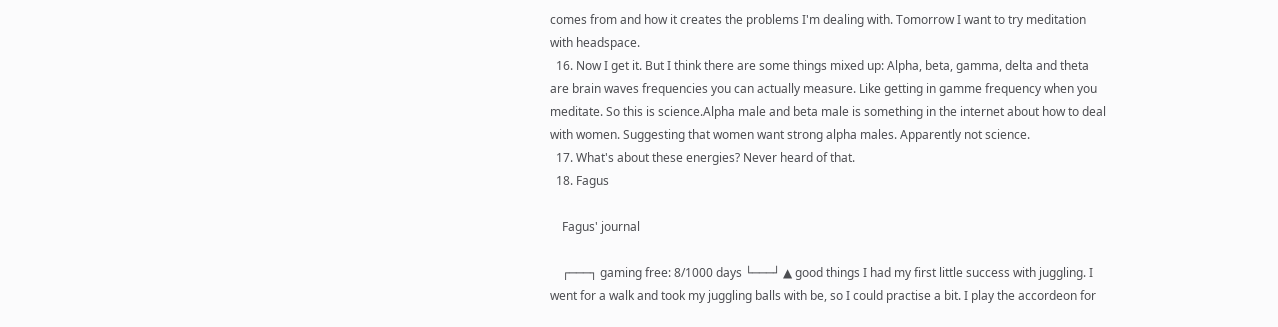comes from and how it creates the problems I'm dealing with. Tomorrow I want to try meditation with headspace.
  16. Now I get it. But I think there are some things mixed up: Alpha, beta, gamma, delta and theta are brain waves frequencies you can actually measure. Like getting in gamme frequency when you meditate. So this is science.Alpha male and beta male is something in the internet about how to deal with women. Suggesting that women want strong alpha males. Apparently not science.
  17. What's about these energies? Never heard of that.
  18. Fagus

    Fagus' journal

    ┌───┐ gaming free: 8/1000 days └───┘ ▲ good things I had my first little success with juggling. I went for a walk and took my juggling balls with be, so I could practise a bit. I play the accordeon for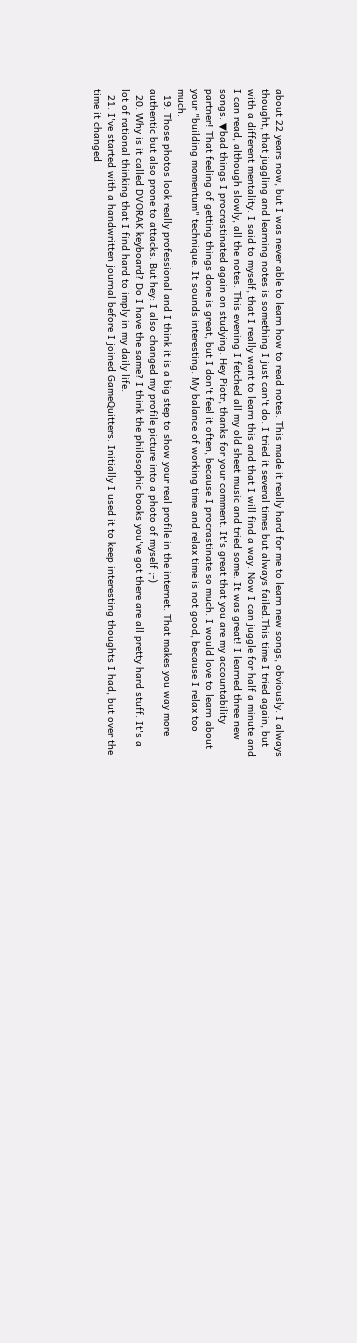about 22 years now, but I was never able to learn how to read notes. This made it really hard for me to learn new songs, obviously. I always thought, that juggling and learning notes is something I just can't do. I tried it several times but always failed.This time I tried again, but with a different mentality. I said to myself, that I really want to learn this and that I will find a way. Now I can juggle for half a minute and I can read, although slowly, all the notes. This evening I fetched all my old sheet music and tried some. It was great! I learned three new songs. ▼bad things I procrastinated again on studying. Hey Piotr, thanks for your comment. It's great that you are my accountability partner! That feeling of getting things done is great, but I don't feel it often, because I procrastinate so much. I would love to learn about your "building momentum" technique. It sounds interesting. My balance of working time and relax time is not good, because I relax too much.
  19. Those photos look really professional and I think it is a big step to show your real profile in the internet. That makes you way more authentic but also prone to attacks. But hey: I also changed my profile picture into a photo of myself ;-)
  20. Why is it called DVORAK keyboard? Do I have the same? I think the philosophic books you've got there are all pretty hard stuff. It's a lot of rational thinking that I find hard to imply in my daily life.
  21. I've started with a handwritten journal before I joined GameQuitters. Initially I used it to keep interesting thoughts I had, but over the time it changed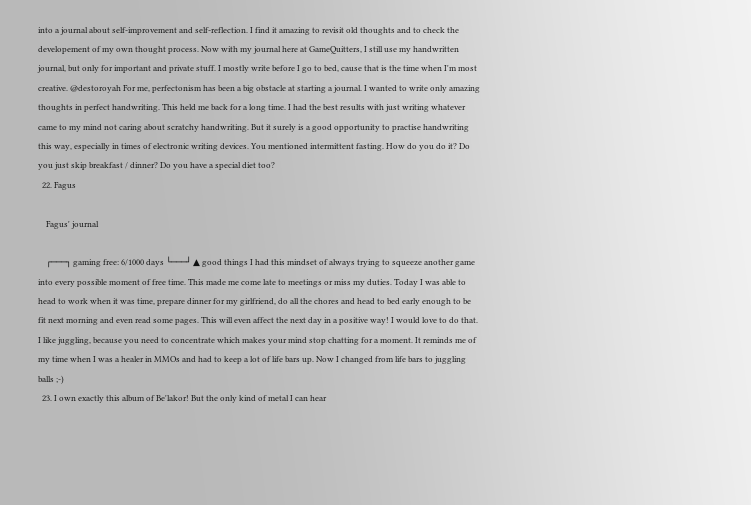into a journal about self-improvement and self-reflection. I find it amazing to revisit old thoughts and to check the developement of my own thought process. Now with my journal here at GameQuitters, I still use my handwritten journal, but only for important and private stuff. I mostly write before I go to bed, cause that is the time when I'm most creative. @destoroyah For me, perfectonism has been a big obstacle at starting a journal. I wanted to write only amazing thoughts in perfect handwriting. This held me back for a long time. I had the best results with just writing whatever came to my mind not caring about scratchy handwriting. But it surely is a good opportunity to practise handwriting this way, especially in times of electronic writing devices. You mentioned intermittent fasting. How do you do it? Do you just skip breakfast / dinner? Do you have a special diet too?
  22. Fagus

    Fagus' journal

    ┌───┐ gaming free: 6/1000 days └───┘ ▲ good things I had this mindset of always trying to squeeze another game into every possible moment of free time. This made me come late to meetings or miss my duties. Today I was able to head to work when it was time, prepare dinner for my girlfriend, do all the chores and head to bed early enough to be fit next morning and even read some pages. This will even affect the next day in a positive way! I would love to do that. I like juggling, because you need to concentrate which makes your mind stop chatting for a moment. It reminds me of my time when I was a healer in MMOs and had to keep a lot of life bars up. Now I changed from life bars to juggling balls ;-)
  23. I own exactly this album of Be'lakor! But the only kind of metal I can hear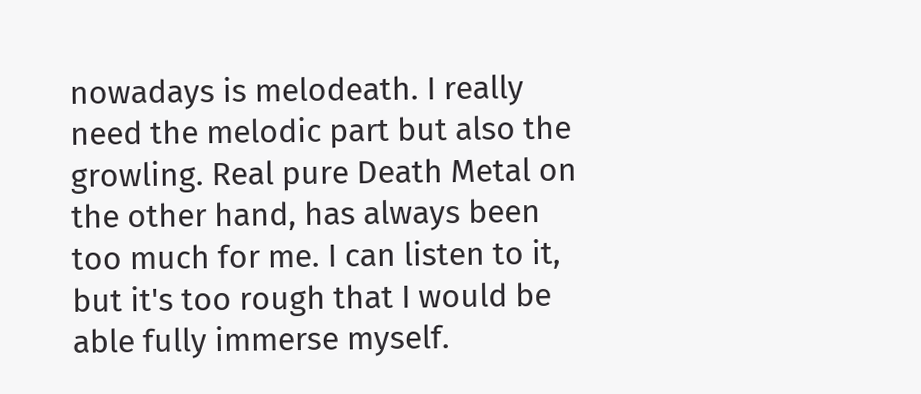nowadays is melodeath. I really need the melodic part but also the growling. Real pure Death Metal on the other hand, has always been too much for me. I can listen to it, but it's too rough that I would be able fully immerse myself.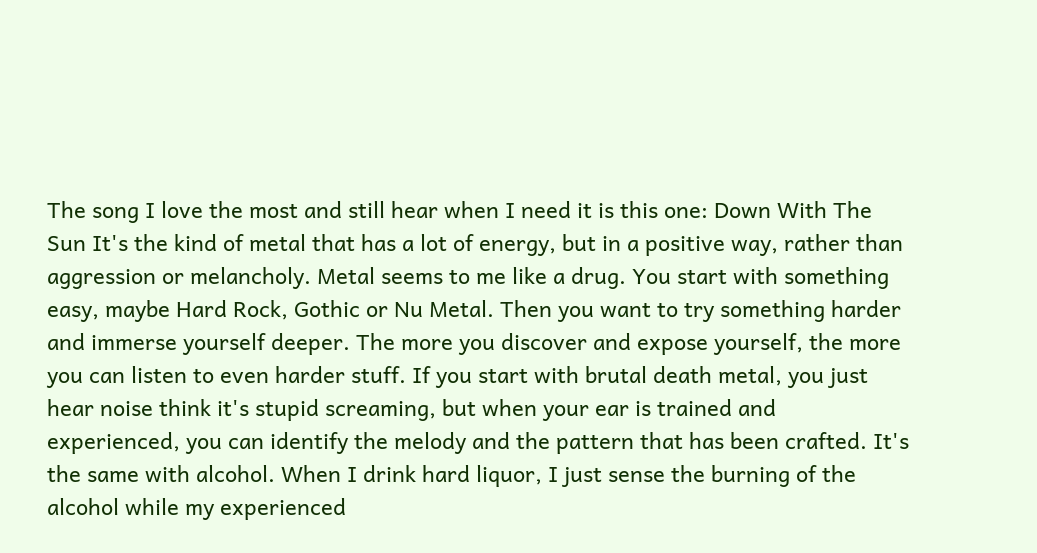The song I love the most and still hear when I need it is this one: Down With The Sun It's the kind of metal that has a lot of energy, but in a positive way, rather than aggression or melancholy. Metal seems to me like a drug. You start with something easy, maybe Hard Rock, Gothic or Nu Metal. Then you want to try something harder and immerse yourself deeper. The more you discover and expose yourself, the more you can listen to even harder stuff. If you start with brutal death metal, you just hear noise think it's stupid screaming, but when your ear is trained and experienced, you can identify the melody and the pattern that has been crafted. It's the same with alcohol. When I drink hard liquor, I just sense the burning of the alcohol while my experienced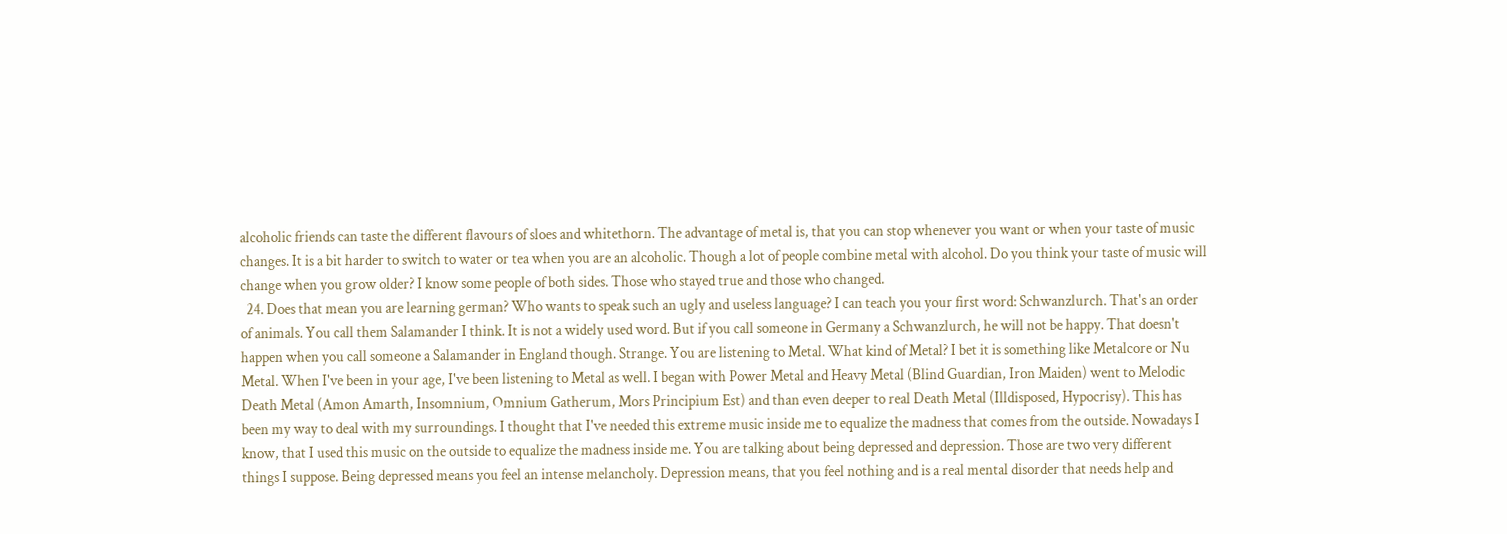alcoholic friends can taste the different flavours of sloes and whitethorn. The advantage of metal is, that you can stop whenever you want or when your taste of music changes. It is a bit harder to switch to water or tea when you are an alcoholic. Though a lot of people combine metal with alcohol. Do you think your taste of music will change when you grow older? I know some people of both sides. Those who stayed true and those who changed.
  24. Does that mean you are learning german? Who wants to speak such an ugly and useless language? I can teach you your first word: Schwanzlurch. That's an order of animals. You call them Salamander I think. It is not a widely used word. But if you call someone in Germany a Schwanzlurch, he will not be happy. That doesn't happen when you call someone a Salamander in England though. Strange. You are listening to Metal. What kind of Metal? I bet it is something like Metalcore or Nu Metal. When I've been in your age, I've been listening to Metal as well. I began with Power Metal and Heavy Metal (Blind Guardian, Iron Maiden) went to Melodic Death Metal (Amon Amarth, Insomnium, Omnium Gatherum, Mors Principium Est) and than even deeper to real Death Metal (Illdisposed, Hypocrisy). This has been my way to deal with my surroundings. I thought that I've needed this extreme music inside me to equalize the madness that comes from the outside. Nowadays I know, that I used this music on the outside to equalize the madness inside me. You are talking about being depressed and depression. Those are two very different things I suppose. Being depressed means you feel an intense melancholy. Depression means, that you feel nothing and is a real mental disorder that needs help and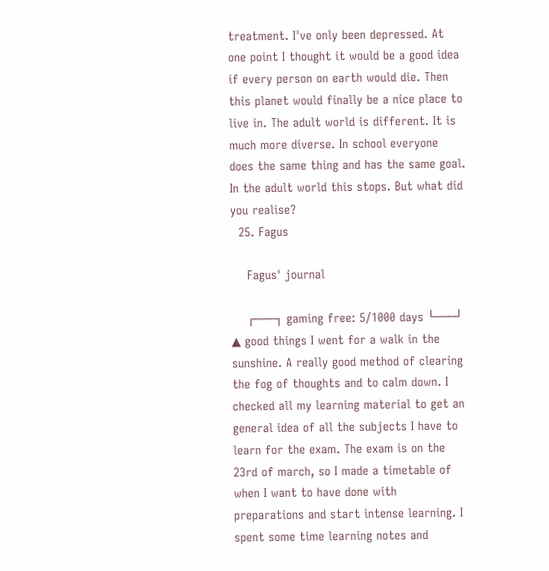treatment. I've only been depressed. At one point I thought it would be a good idea if every person on earth would die. Then this planet would finally be a nice place to live in. The adult world is different. It is much more diverse. In school everyone does the same thing and has the same goal. In the adult world this stops. But what did you realise?
  25. Fagus

    Fagus' journal

    ┌───┐ gaming free: 5/1000 days └───┘ ▲ good things I went for a walk in the sunshine. A really good method of clearing the fog of thoughts and to calm down. I checked all my learning material to get an general idea of all the subjects I have to learn for the exam. The exam is on the 23rd of march, so I made a timetable of when I want to have done with preparations and start intense learning. I spent some time learning notes and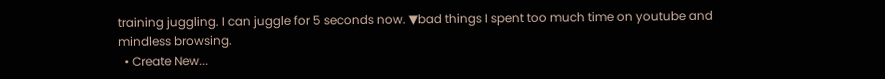training juggling. I can juggle for 5 seconds now. ▼bad things I spent too much time on youtube and mindless browsing.
  • Create New...